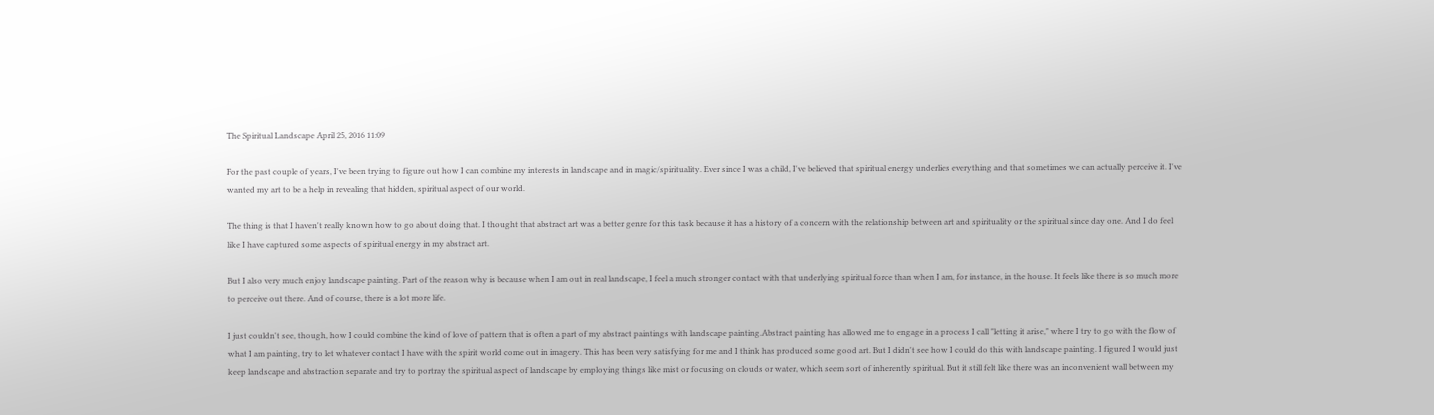The Spiritual Landscape April 25, 2016 11:09

For the past couple of years, I've been trying to figure out how I can combine my interests in landscape and in magic/spirituality. Ever since I was a child, I've believed that spiritual energy underlies everything and that sometimes we can actually perceive it. I've wanted my art to be a help in revealing that hidden, spiritual aspect of our world.

The thing is that I haven't really known how to go about doing that. I thought that abstract art was a better genre for this task because it has a history of a concern with the relationship between art and spirituality or the spiritual since day one. And I do feel like I have captured some aspects of spiritual energy in my abstract art.

But I also very much enjoy landscape painting. Part of the reason why is because when I am out in real landscape, I feel a much stronger contact with that underlying spiritual force than when I am, for instance, in the house. It feels like there is so much more to perceive out there. And of course, there is a lot more life.

I just couldn't see, though, how I could combine the kind of love of pattern that is often a part of my abstract paintings with landscape painting.Abstract painting has allowed me to engage in a process I call "letting it arise," where I try to go with the flow of what I am painting, try to let whatever contact I have with the spirit world come out in imagery. This has been very satisfying for me and I think has produced some good art. But I didn't see how I could do this with landscape painting. I figured I would just keep landscape and abstraction separate and try to portray the spiritual aspect of landscape by employing things like mist or focusing on clouds or water, which seem sort of inherently spiritual. But it still felt like there was an inconvenient wall between my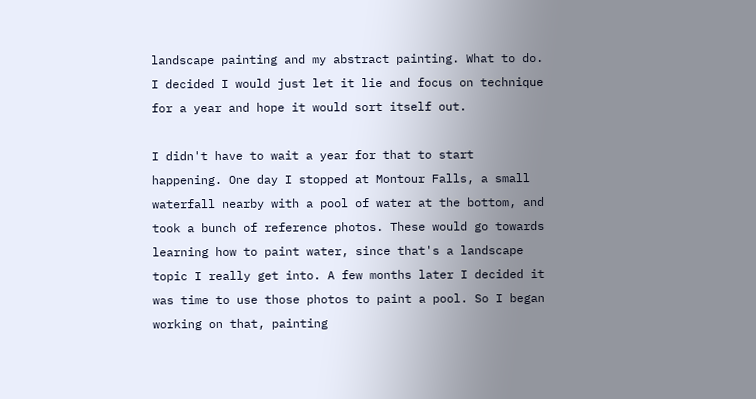landscape painting and my abstract painting. What to do. I decided I would just let it lie and focus on technique for a year and hope it would sort itself out.

I didn't have to wait a year for that to start happening. One day I stopped at Montour Falls, a small waterfall nearby with a pool of water at the bottom, and took a bunch of reference photos. These would go towards learning how to paint water, since that's a landscape topic I really get into. A few months later I decided it was time to use those photos to paint a pool. So I began working on that, painting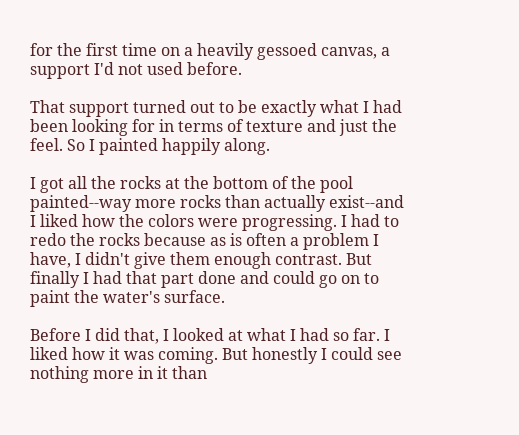for the first time on a heavily gessoed canvas, a support I'd not used before.

That support turned out to be exactly what I had been looking for in terms of texture and just the feel. So I painted happily along.

I got all the rocks at the bottom of the pool painted--way more rocks than actually exist--and I liked how the colors were progressing. I had to redo the rocks because as is often a problem I have, I didn't give them enough contrast. But finally I had that part done and could go on to paint the water's surface.

Before I did that, I looked at what I had so far. I liked how it was coming. But honestly I could see nothing more in it than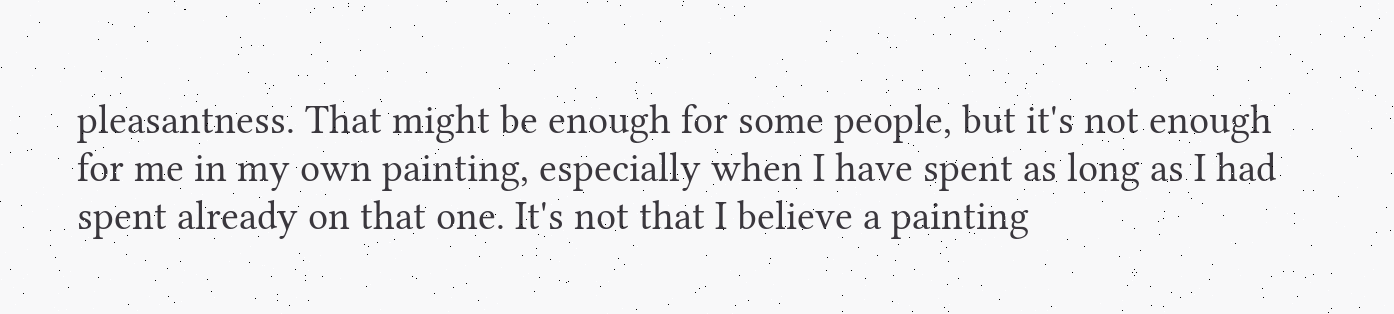pleasantness. That might be enough for some people, but it's not enough for me in my own painting, especially when I have spent as long as I had spent already on that one. It's not that I believe a painting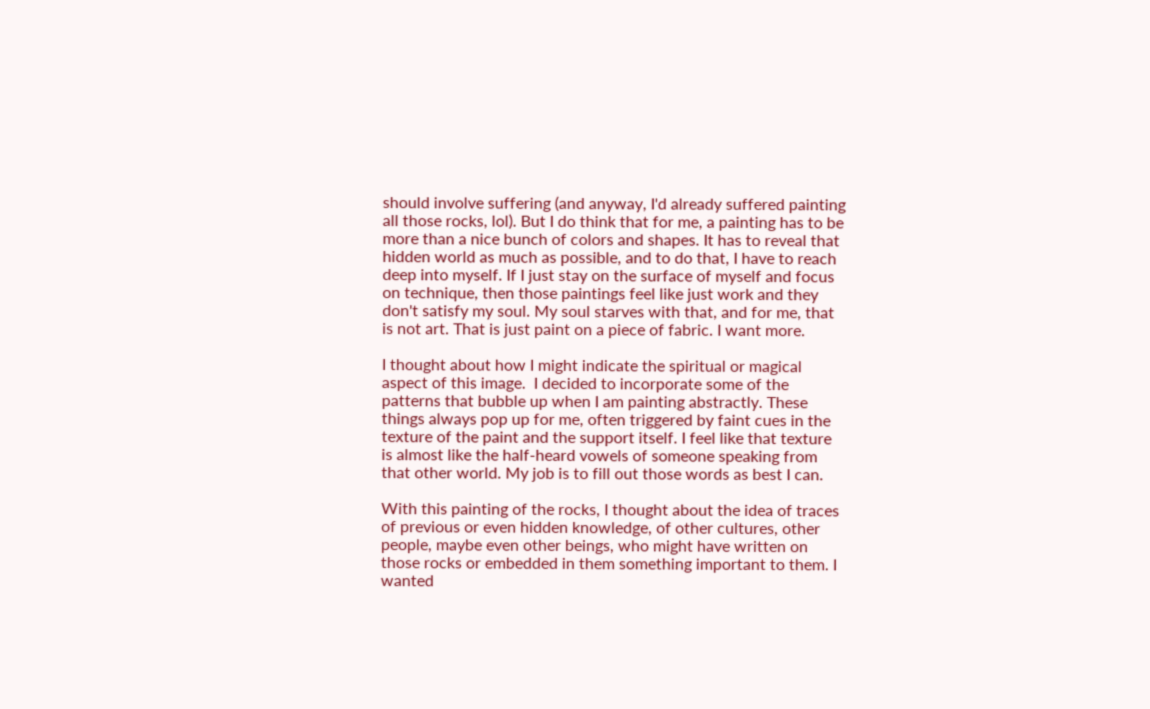should involve suffering (and anyway, I'd already suffered painting all those rocks, lol). But I do think that for me, a painting has to be more than a nice bunch of colors and shapes. It has to reveal that hidden world as much as possible, and to do that, I have to reach deep into myself. If I just stay on the surface of myself and focus on technique, then those paintings feel like just work and they don't satisfy my soul. My soul starves with that, and for me, that is not art. That is just paint on a piece of fabric. I want more.

I thought about how I might indicate the spiritual or magical aspect of this image.  I decided to incorporate some of the patterns that bubble up when I am painting abstractly. These things always pop up for me, often triggered by faint cues in the texture of the paint and the support itself. I feel like that texture is almost like the half-heard vowels of someone speaking from that other world. My job is to fill out those words as best I can.

With this painting of the rocks, I thought about the idea of traces of previous or even hidden knowledge, of other cultures, other people, maybe even other beings, who might have written on those rocks or embedded in them something important to them. I wanted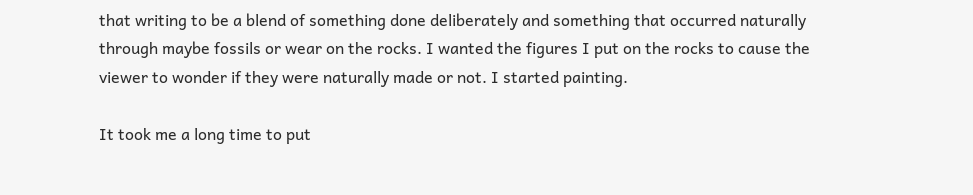that writing to be a blend of something done deliberately and something that occurred naturally through maybe fossils or wear on the rocks. I wanted the figures I put on the rocks to cause the viewer to wonder if they were naturally made or not. I started painting.

It took me a long time to put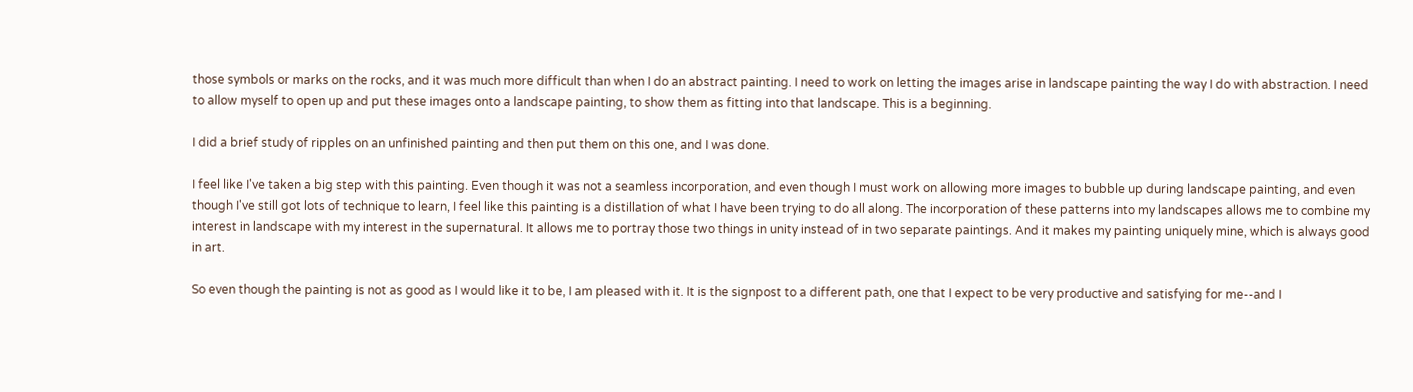those symbols or marks on the rocks, and it was much more difficult than when I do an abstract painting. I need to work on letting the images arise in landscape painting the way I do with abstraction. I need to allow myself to open up and put these images onto a landscape painting, to show them as fitting into that landscape. This is a beginning.

I did a brief study of ripples on an unfinished painting and then put them on this one, and I was done.

I feel like I've taken a big step with this painting. Even though it was not a seamless incorporation, and even though I must work on allowing more images to bubble up during landscape painting, and even though I've still got lots of technique to learn, I feel like this painting is a distillation of what I have been trying to do all along. The incorporation of these patterns into my landscapes allows me to combine my interest in landscape with my interest in the supernatural. It allows me to portray those two things in unity instead of in two separate paintings. And it makes my painting uniquely mine, which is always good in art.

So even though the painting is not as good as I would like it to be, I am pleased with it. It is the signpost to a different path, one that I expect to be very productive and satisfying for me--and I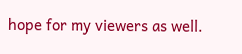hope for my viewers as well.